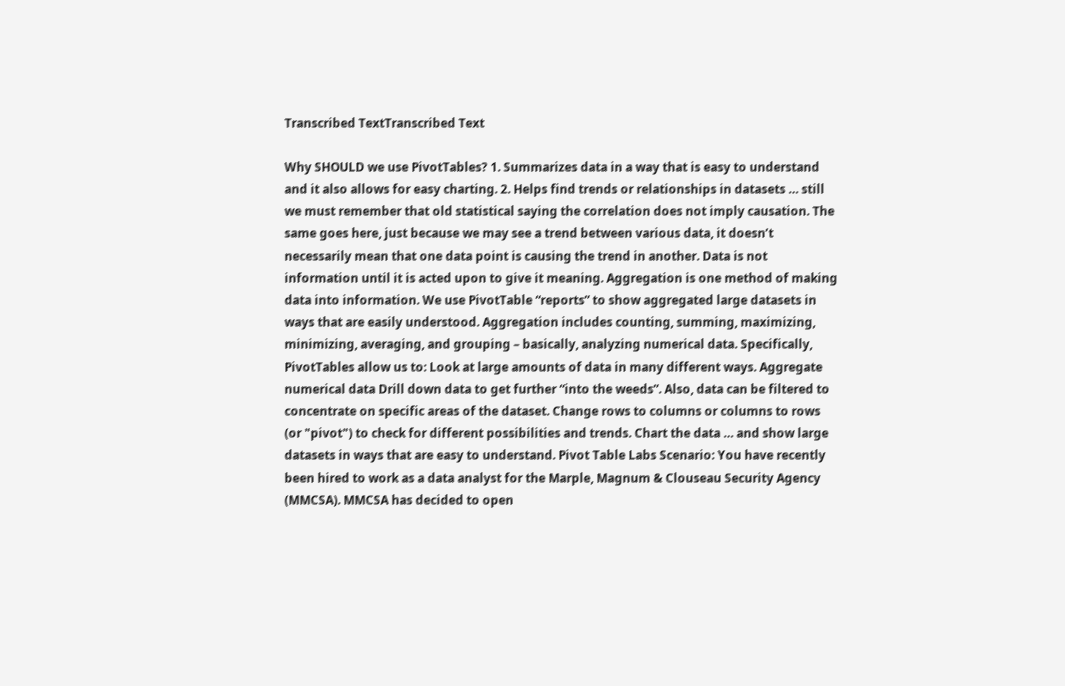Transcribed TextTranscribed Text

Why SHOULD we use PivotTables? 1. Summarizes data in a way that is easy to understand and it also allows for easy charting. 2. Helps find trends or relationships in datasets … still we must remember that old statistical saying the correlation does not imply causation. The same goes here, just because we may see a trend between various data, it doesn’t necessarily mean that one data point is causing the trend in another. Data is not information until it is acted upon to give it meaning. Aggregation is one method of making data into information. We use PivotTable “reports” to show aggregated large datasets in ways that are easily understood. Aggregation includes counting, summing, maximizing, minimizing, averaging, and grouping – basically, analyzing numerical data. Specifically, PivotTables allow us to: Look at large amounts of data in many different ways. Aggregate numerical data Drill down data to get further “into the weeds”. Also, data can be filtered to concentrate on specific areas of the dataset. Change rows to columns or columns to rows (or "pivot") to check for different possibilities and trends. Chart the data … and show large datasets in ways that are easy to understand. Pivot Table Labs Scenario: You have recently been hired to work as a data analyst for the Marple, Magnum & Clouseau Security Agency (MMCSA). MMCSA has decided to open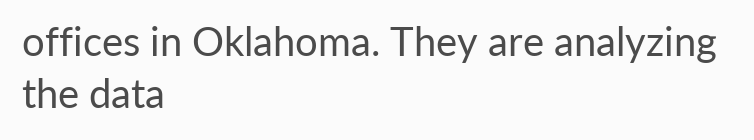offices in Oklahoma. They are analyzing the data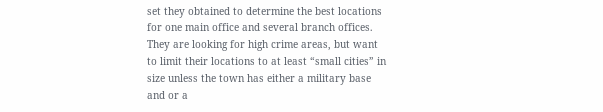set they obtained to determine the best locations for one main office and several branch offices. They are looking for high crime areas, but want to limit their locations to at least “small cities” in size unless the town has either a military base and or a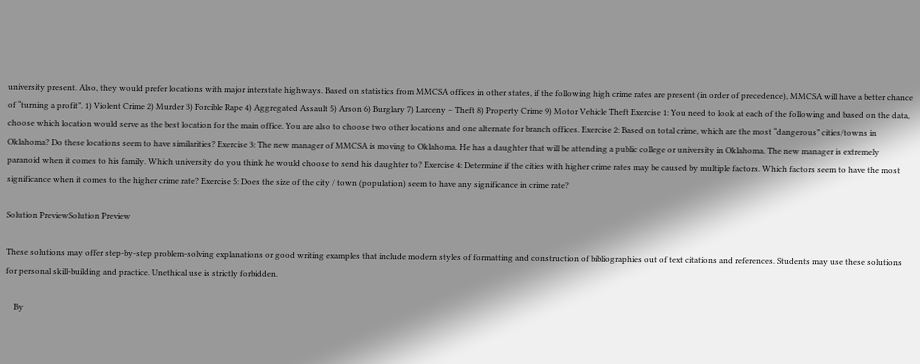university present. Also, they would prefer locations with major interstate highways. Based on statistics from MMCSA offices in other states, if the following high crime rates are present (in order of precedence), MMCSA will have a better chance of “turning a profit”. 1) Violent Crime 2) Murder 3) Forcible Rape 4) Aggregated Assault 5) Arson 6) Burglary 7) Larceny – Theft 8) Property Crime 9) Motor Vehicle Theft Exercise 1: You need to look at each of the following and based on the data, choose which location would serve as the best location for the main office. You are also to choose two other locations and one alternate for branch offices. Exercise 2: Based on total crime, which are the most “dangerous” cities/towns in Oklahoma? Do these locations seem to have similarities? Exercise 3: The new manager of MMCSA is moving to Oklahoma. He has a daughter that will be attending a public college or university in Oklahoma. The new manager is extremely paranoid when it comes to his family. Which university do you think he would choose to send his daughter to? Exercise 4: Determine if the cities with higher crime rates may be caused by multiple factors. Which factors seem to have the most significance when it comes to the higher crime rate? Exercise 5: Does the size of the city / town (population) seem to have any significance in crime rate?

Solution PreviewSolution Preview

These solutions may offer step-by-step problem-solving explanations or good writing examples that include modern styles of formatting and construction of bibliographies out of text citations and references. Students may use these solutions for personal skill-building and practice. Unethical use is strictly forbidden.

    By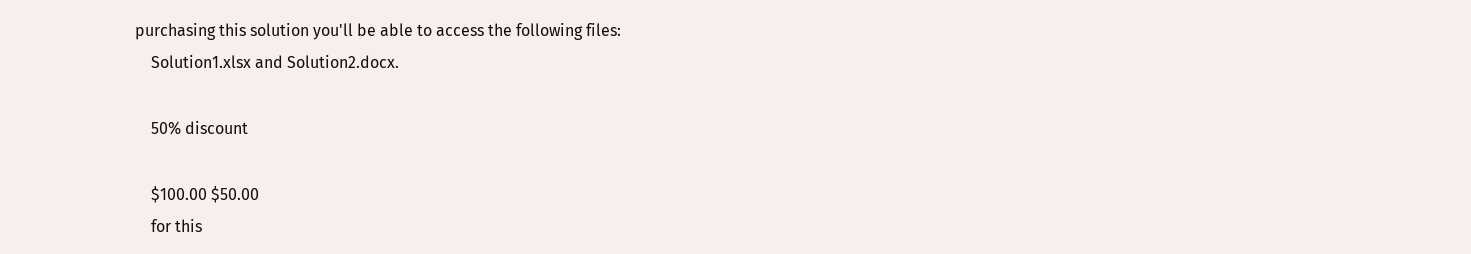purchasing this solution you'll be able to access the following files:
    Solution1.xlsx and Solution2.docx.

    50% discount

    $100.00 $50.00
    for this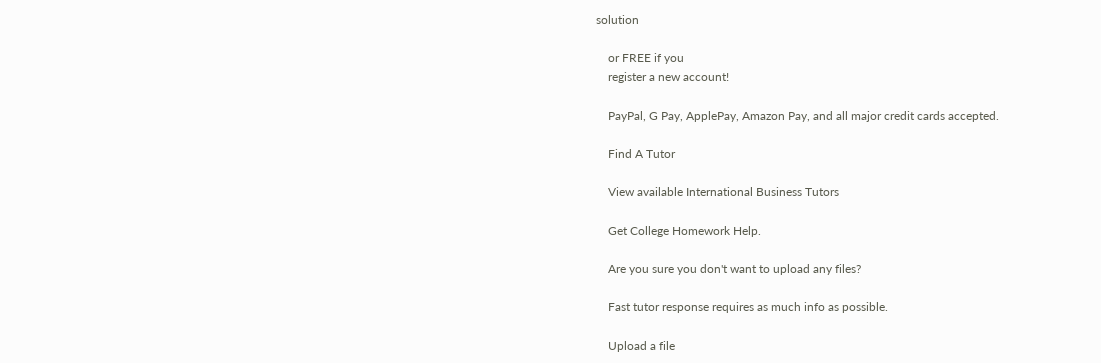solution

    or FREE if you
    register a new account!

    PayPal, G Pay, ApplePay, Amazon Pay, and all major credit cards accepted.

    Find A Tutor

    View available International Business Tutors

    Get College Homework Help.

    Are you sure you don't want to upload any files?

    Fast tutor response requires as much info as possible.

    Upload a file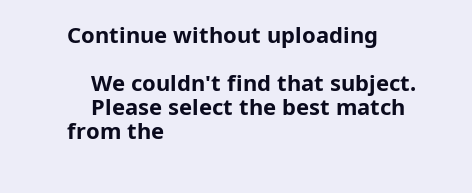Continue without uploading

    We couldn't find that subject.
    Please select the best match from the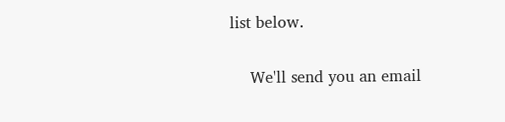list below.

    We'll send you an email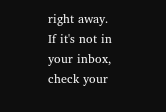right away. If it's not in your inbox, check your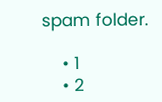spam folder.

    • 1
    • 2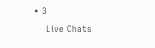• 3
    Live Chats